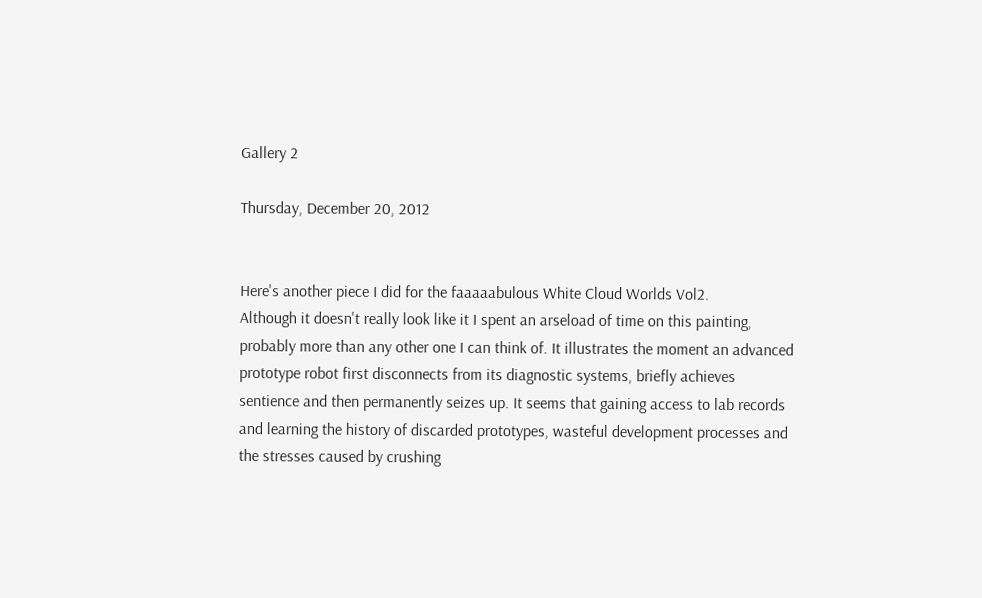Gallery 2

Thursday, December 20, 2012


Here's another piece I did for the faaaaabulous White Cloud Worlds Vol2.
Although it doesn't really look like it I spent an arseload of time on this painting, probably more than any other one I can think of. It illustrates the moment an advanced prototype robot first disconnects from its diagnostic systems, briefly achieves sentience and then permanently seizes up. It seems that gaining access to lab records and learning the history of discarded prototypes, wasteful development processes and the stresses caused by crushing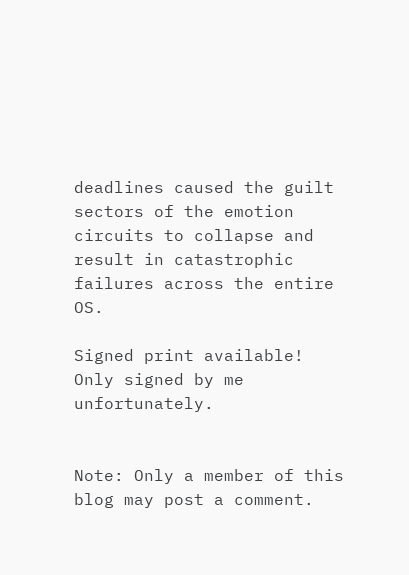deadlines caused the guilt sectors of the emotion circuits to collapse and result in catastrophic failures across the entire OS.

Signed print available! Only signed by me unfortunately.


Note: Only a member of this blog may post a comment.